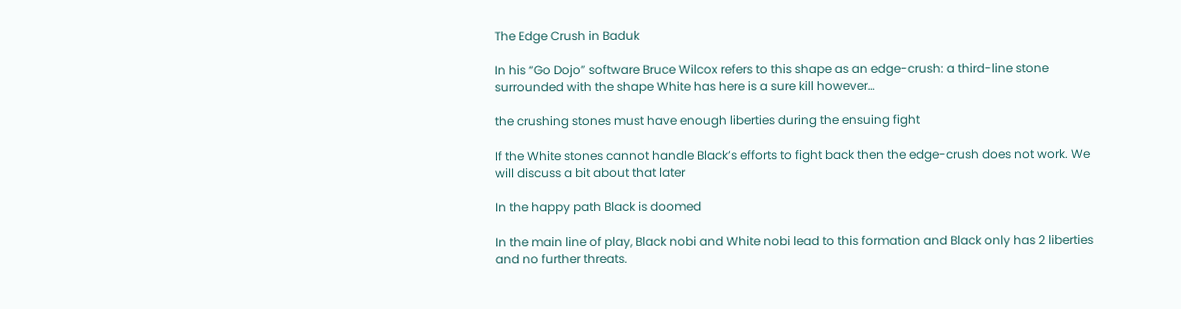The Edge Crush in Baduk

In his “Go Dojo” software Bruce Wilcox refers to this shape as an edge-crush: a third-line stone surrounded with the shape White has here is a sure kill however…

the crushing stones must have enough liberties during the ensuing fight

If the White stones cannot handle Black’s efforts to fight back then the edge-crush does not work. We will discuss a bit about that later

In the happy path Black is doomed

In the main line of play, Black nobi and White nobi lead to this formation and Black only has 2 liberties and no further threats.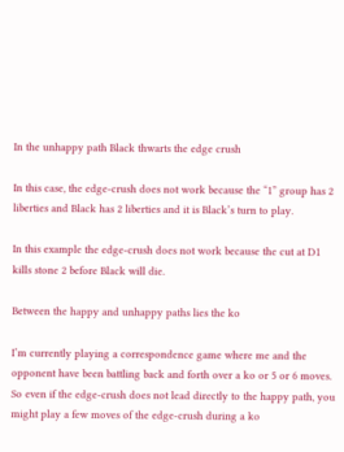In the unhappy path Black thwarts the edge crush

In this case, the edge-crush does not work because the “1” group has 2 liberties and Black has 2 liberties and it is Black’s turn to play.

In this example the edge-crush does not work because the cut at D1 kills stone 2 before Black will die.

Between the happy and unhappy paths lies the ko

I’m currently playing a correspondence game where me and the opponent have been battling back and forth over a ko or 5 or 6 moves. So even if the edge-crush does not lead directly to the happy path, you might play a few moves of the edge-crush during a ko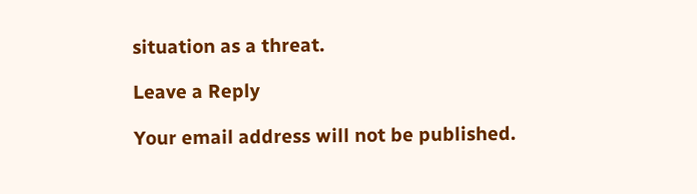situation as a threat.

Leave a Reply

Your email address will not be published.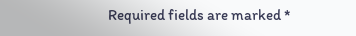Required fields are marked *